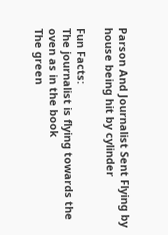Parson And Journalist Sent Flying by house being hit by cylinder

Fun Facts:
The journalist is flying towards the oven as in the book
The green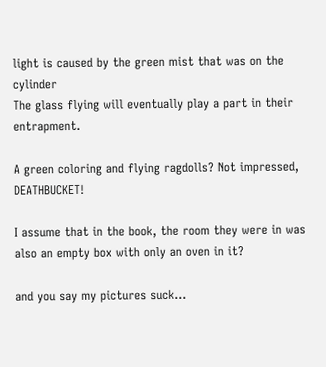light is caused by the green mist that was on the cylinder
The glass flying will eventually play a part in their entrapment.

A green coloring and flying ragdolls? Not impressed, DEATHBUCKET!

I assume that in the book, the room they were in was also an empty box with only an oven in it?

and you say my pictures suck…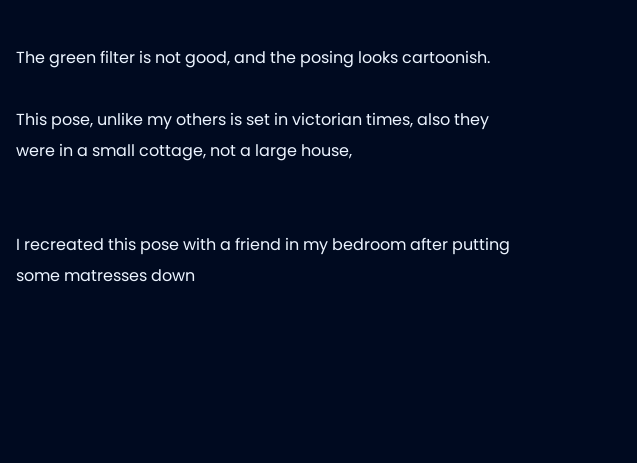The green filter is not good, and the posing looks cartoonish.

This pose, unlike my others is set in victorian times, also they were in a small cottage, not a large house,


I recreated this pose with a friend in my bedroom after putting some matresses down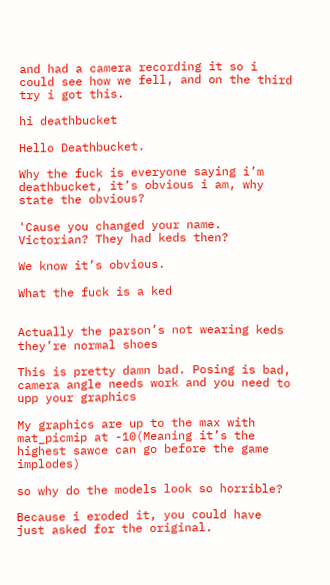and had a camera recording it so i could see how we fell, and on the third try i got this.

hi deathbucket

Hello Deathbucket.

Why the fuck is everyone saying i’m deathbucket, it’s obvious i am, why state the obvious?

'Cause you changed your name. Victorian? They had keds then?

We know it’s obvious.

What the fuck is a ked


Actually the parson’s not wearing keds they’re normal shoes

This is pretty damn bad. Posing is bad, camera angle needs work and you need to upp your graphics

My graphics are up to the max with mat_picmip at -10(Meaning it’s the highest sawce can go before the game implodes)

so why do the models look so horrible?

Because i eroded it, you could have just asked for the original.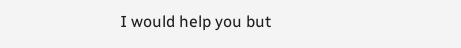I would help you but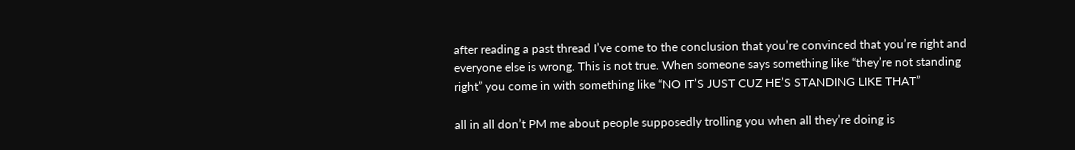after reading a past thread I’ve come to the conclusion that you’re convinced that you’re right and everyone else is wrong. This is not true. When someone says something like “they’re not standing right” you come in with something like “NO IT’S JUST CUZ HE’S STANDING LIKE THAT”

all in all don’t PM me about people supposedly trolling you when all they’re doing is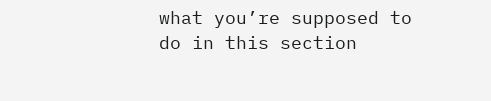what you’re supposed to do in this section